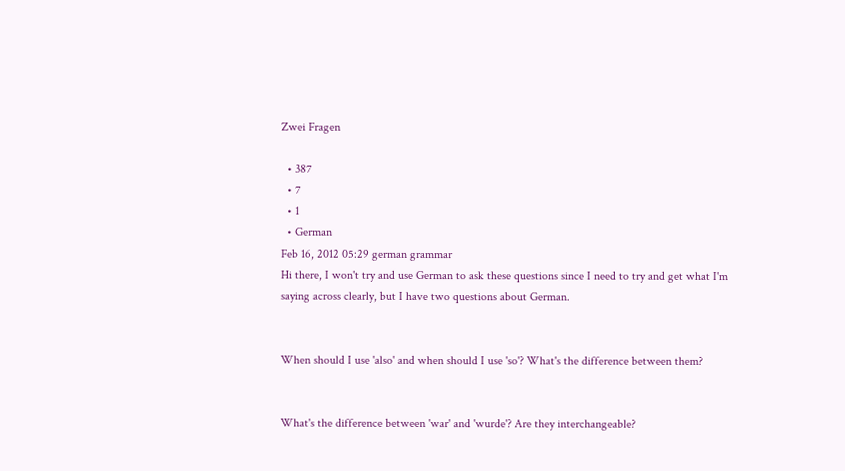Zwei Fragen

  • 387
  • 7
  • 1
  • German
Feb 16, 2012 05:29 german grammar
Hi there, I won't try and use German to ask these questions since I need to try and get what I'm saying across clearly, but I have two questions about German.


When should I use 'also' and when should I use 'so'? What's the difference between them?


What's the difference between 'war' and 'wurde'? Are they interchangeable?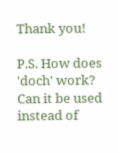Thank you!

P.S. How does 'doch' work? Can it be used instead of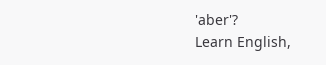'aber'?
Learn English,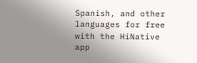Spanish, and other languages for free with the HiNative app